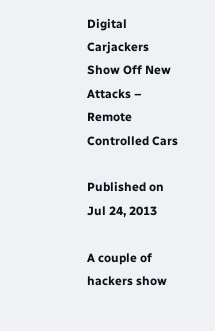Digital Carjackers Show Off New Attacks – Remote Controlled Cars

Published on Jul 24, 2013

A couple of hackers show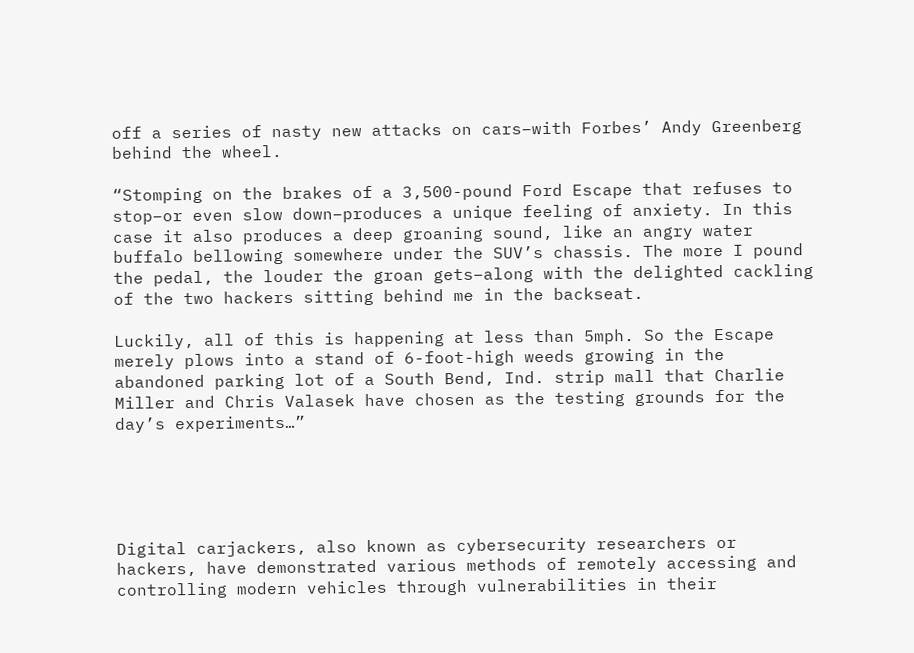off a series of nasty new attacks on cars–with Forbes’ Andy Greenberg behind the wheel.

“Stomping on the brakes of a 3,500-pound Ford Escape that refuses to stop–or even slow down–produces a unique feeling of anxiety. In this case it also produces a deep groaning sound, like an angry water buffalo bellowing somewhere under the SUV’s chassis. The more I pound the pedal, the louder the groan gets–along with the delighted cackling of the two hackers sitting behind me in the backseat.

Luckily, all of this is happening at less than 5mph. So the Escape merely plows into a stand of 6-foot-high weeds growing in the abandoned parking lot of a South Bend, Ind. strip mall that Charlie Miller and Chris Valasek have chosen as the testing grounds for the day’s experiments…”





Digital carjackers, also known as cybersecurity researchers or hackers, have demonstrated various methods of remotely accessing and controlling modern vehicles through vulnerabilities in their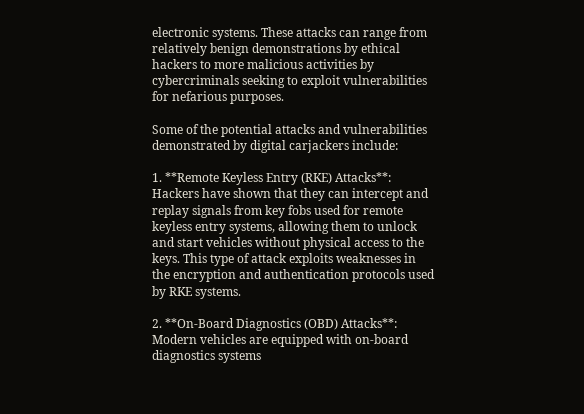electronic systems. These attacks can range from relatively benign demonstrations by ethical hackers to more malicious activities by cybercriminals seeking to exploit vulnerabilities for nefarious purposes.

Some of the potential attacks and vulnerabilities demonstrated by digital carjackers include:

1. **Remote Keyless Entry (RKE) Attacks**: Hackers have shown that they can intercept and replay signals from key fobs used for remote keyless entry systems, allowing them to unlock and start vehicles without physical access to the keys. This type of attack exploits weaknesses in the encryption and authentication protocols used by RKE systems.

2. **On-Board Diagnostics (OBD) Attacks**: Modern vehicles are equipped with on-board diagnostics systems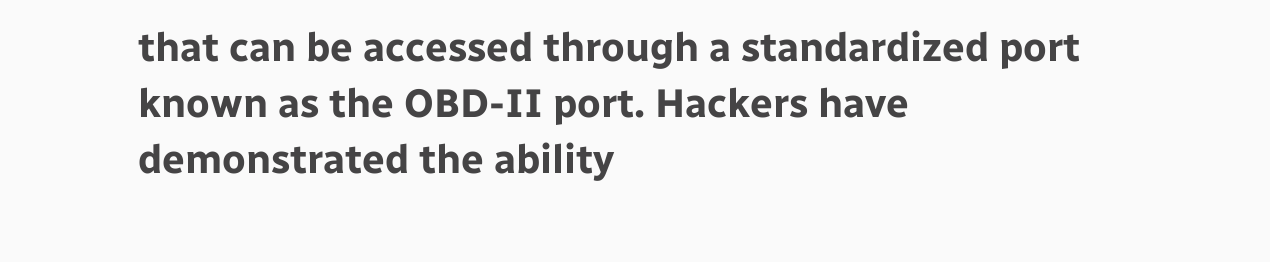that can be accessed through a standardized port known as the OBD-II port. Hackers have demonstrated the ability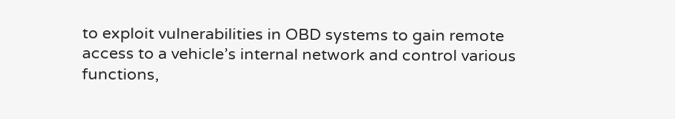to exploit vulnerabilities in OBD systems to gain remote access to a vehicle’s internal network and control various functions,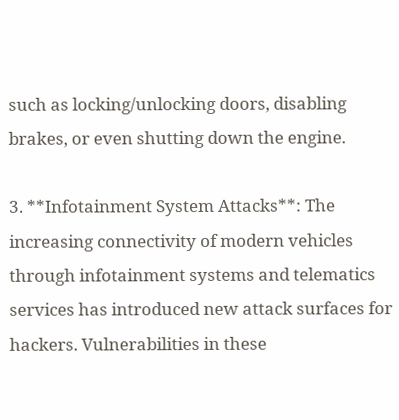such as locking/unlocking doors, disabling brakes, or even shutting down the engine.

3. **Infotainment System Attacks**: The increasing connectivity of modern vehicles through infotainment systems and telematics services has introduced new attack surfaces for hackers. Vulnerabilities in these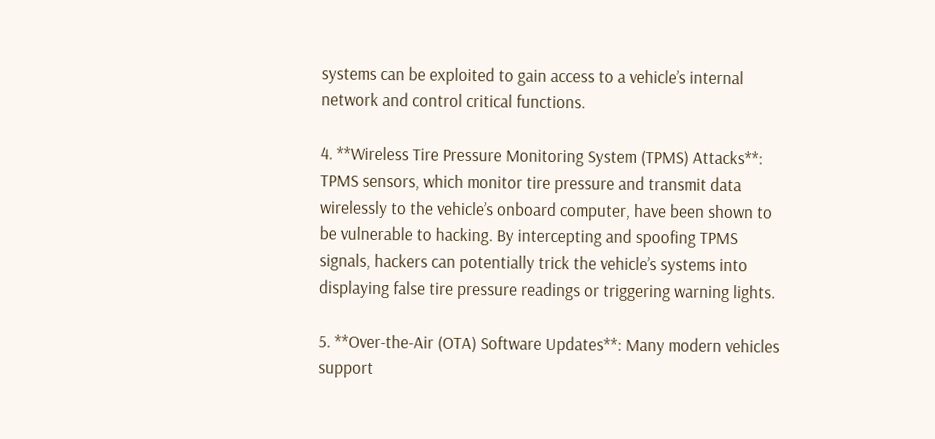systems can be exploited to gain access to a vehicle’s internal network and control critical functions.

4. **Wireless Tire Pressure Monitoring System (TPMS) Attacks**: TPMS sensors, which monitor tire pressure and transmit data wirelessly to the vehicle’s onboard computer, have been shown to be vulnerable to hacking. By intercepting and spoofing TPMS signals, hackers can potentially trick the vehicle’s systems into displaying false tire pressure readings or triggering warning lights.

5. **Over-the-Air (OTA) Software Updates**: Many modern vehicles support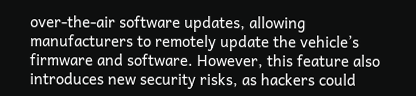over-the-air software updates, allowing manufacturers to remotely update the vehicle’s firmware and software. However, this feature also introduces new security risks, as hackers could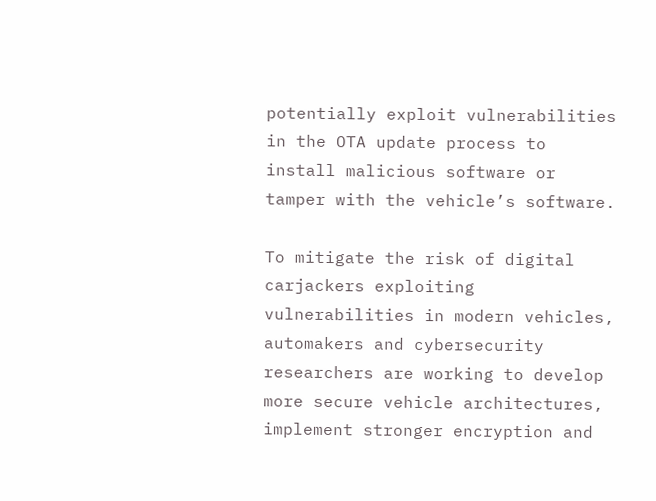potentially exploit vulnerabilities in the OTA update process to install malicious software or tamper with the vehicle’s software.

To mitigate the risk of digital carjackers exploiting vulnerabilities in modern vehicles, automakers and cybersecurity researchers are working to develop more secure vehicle architectures, implement stronger encryption and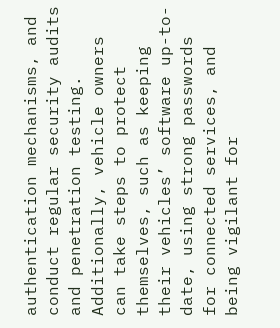authentication mechanisms, and conduct regular security audits and penetration testing. Additionally, vehicle owners can take steps to protect themselves, such as keeping their vehicles’ software up-to-date, using strong passwords for connected services, and being vigilant for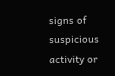signs of suspicious activity or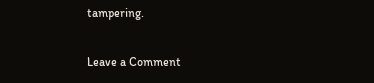tampering.

Leave a Comment